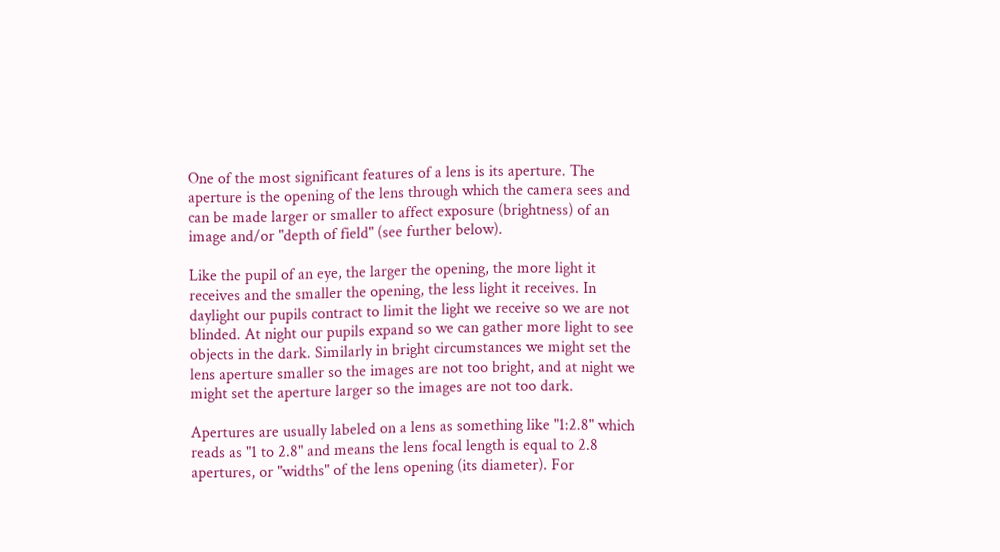One of the most significant features of a lens is its aperture. The aperture is the opening of the lens through which the camera sees and can be made larger or smaller to affect exposure (brightness) of an image and/or "depth of field" (see further below).

Like the pupil of an eye, the larger the opening, the more light it receives and the smaller the opening, the less light it receives. In daylight our pupils contract to limit the light we receive so we are not blinded. At night our pupils expand so we can gather more light to see objects in the dark. Similarly in bright circumstances we might set the lens aperture smaller so the images are not too bright, and at night we might set the aperture larger so the images are not too dark.

Apertures are usually labeled on a lens as something like "1:2.8" which reads as "1 to 2.8" and means the lens focal length is equal to 2.8 apertures, or "widths" of the lens opening (its diameter). For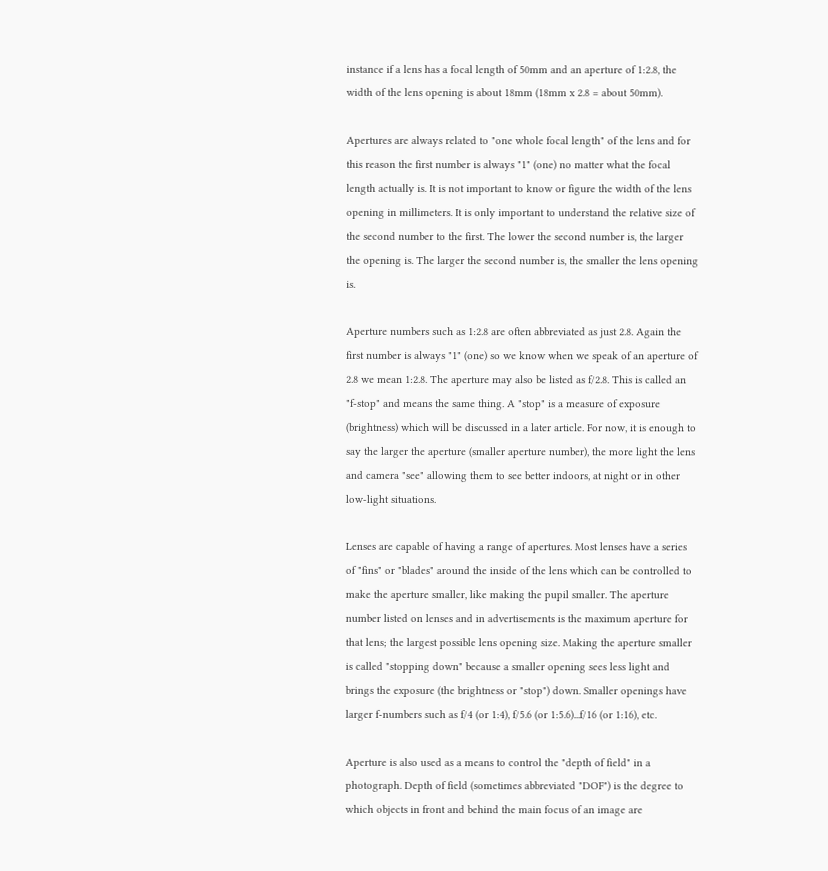instance if a lens has a focal length of 50mm and an aperture of 1:2.8, the width of the lens opening is about 18mm (18mm x 2.8 = about 50mm).

Apertures are always related to "one whole focal length" of the lens and for this reason the first number is always "1" (one) no matter what the focal length actually is. It is not important to know or figure the width of the lens opening in millimeters. It is only important to understand the relative size of the second number to the first. The lower the second number is, the larger the opening is. The larger the second number is, the smaller the lens opening is.

Aperture numbers such as 1:2.8 are often abbreviated as just 2.8. Again the first number is always "1" (one) so we know when we speak of an aperture of 2.8 we mean 1:2.8. The aperture may also be listed as f/2.8. This is called an "f-stop" and means the same thing. A "stop" is a measure of exposure (brightness) which will be discussed in a later article. For now, it is enough to say the larger the aperture (smaller aperture number), the more light the lens and camera "see" allowing them to see better indoors, at night or in other low-light situations.

Lenses are capable of having a range of apertures. Most lenses have a series of "fins" or "blades" around the inside of the lens which can be controlled to make the aperture smaller, like making the pupil smaller. The aperture number listed on lenses and in advertisements is the maximum aperture for that lens; the largest possible lens opening size. Making the aperture smaller is called "stopping down" because a smaller opening sees less light and brings the exposure (the brightness or "stop") down. Smaller openings have larger f-numbers such as f/4 (or 1:4), f/5.6 (or 1:5.6)...f/16 (or 1:16), etc.

Aperture is also used as a means to control the "depth of field" in a photograph. Depth of field (sometimes abbreviated "DOF") is the degree to which objects in front and behind the main focus of an image are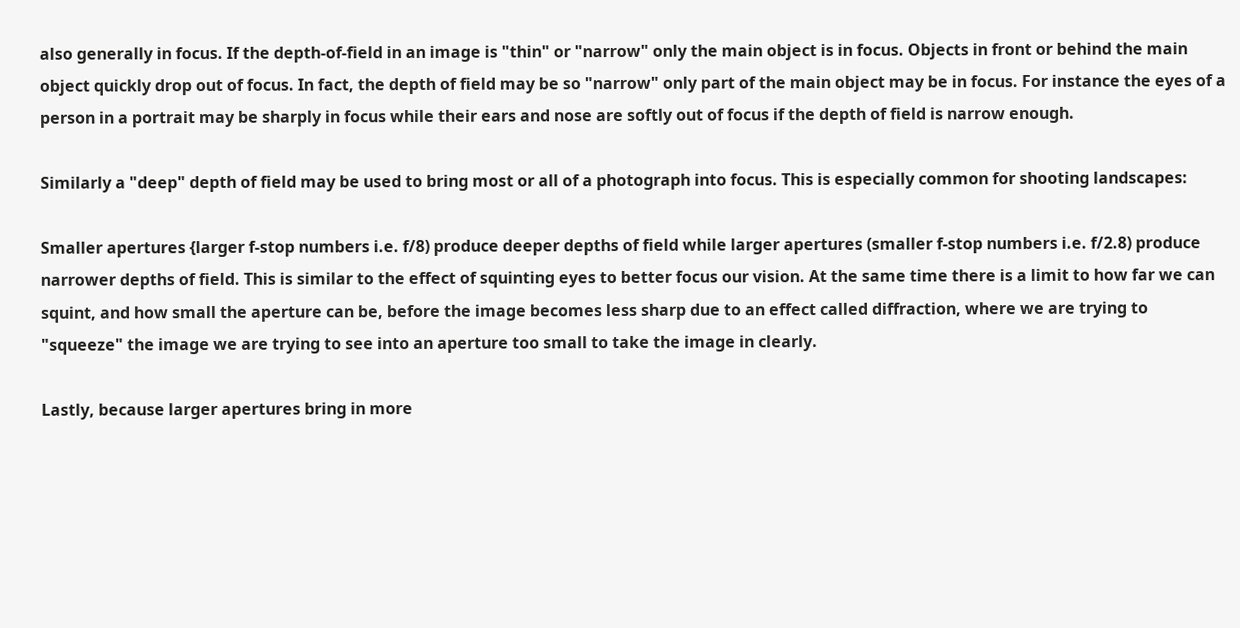also generally in focus. If the depth-of-field in an image is "thin" or "narrow" only the main object is in focus. Objects in front or behind the main object quickly drop out of focus. In fact, the depth of field may be so "narrow" only part of the main object may be in focus. For instance the eyes of a person in a portrait may be sharply in focus while their ears and nose are softly out of focus if the depth of field is narrow enough.

Similarly a "deep" depth of field may be used to bring most or all of a photograph into focus. This is especially common for shooting landscapes:

Smaller apertures {larger f-stop numbers i.e. f/8) produce deeper depths of field while larger apertures (smaller f-stop numbers i.e. f/2.8) produce narrower depths of field. This is similar to the effect of squinting eyes to better focus our vision. At the same time there is a limit to how far we can squint, and how small the aperture can be, before the image becomes less sharp due to an effect called diffraction, where we are trying to "squeeze" the image we are trying to see into an aperture too small to take the image in clearly.

Lastly, because larger apertures bring in more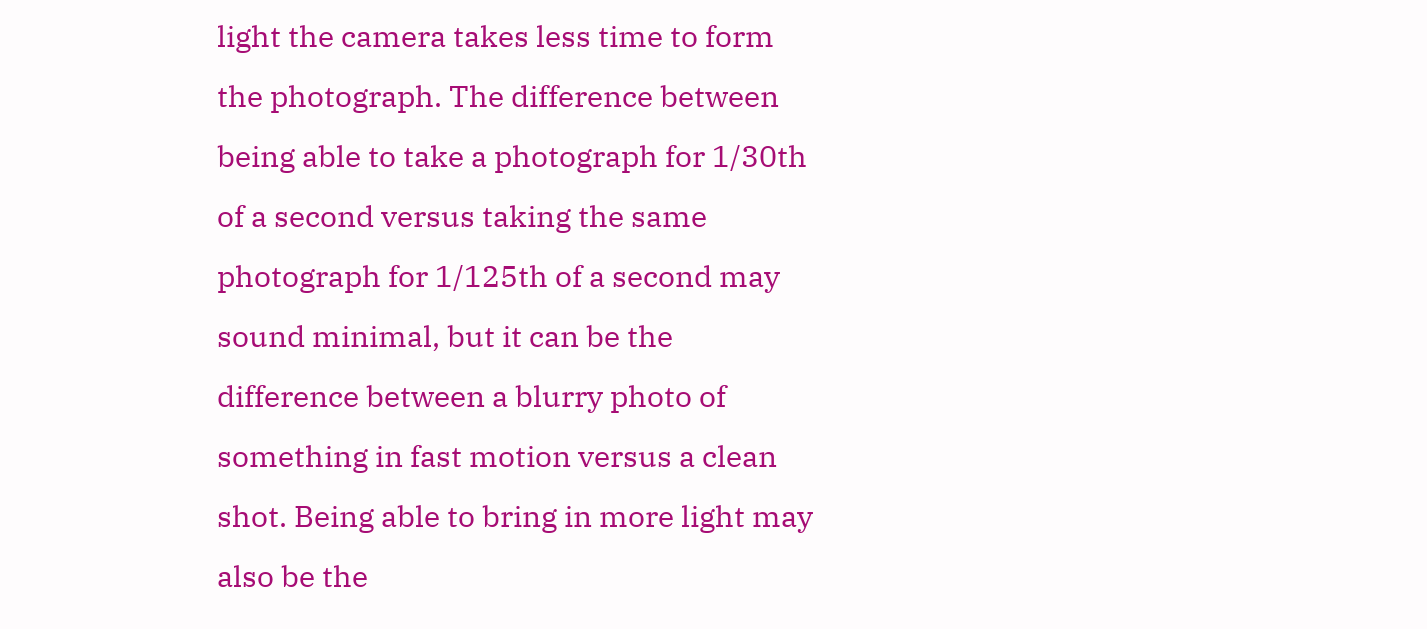light the camera takes less time to form the photograph. The difference between being able to take a photograph for 1/30th of a second versus taking the same photograph for 1/125th of a second may sound minimal, but it can be the difference between a blurry photo of something in fast motion versus a clean shot. Being able to bring in more light may also be the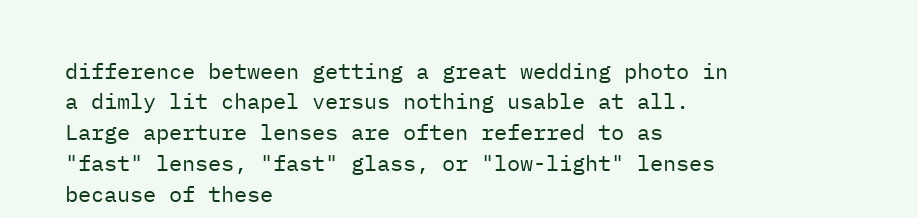difference between getting a great wedding photo in a dimly lit chapel versus nothing usable at all. Large aperture lenses are often referred to as "fast" lenses, "fast" glass, or "low-light" lenses because of these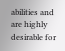abilities and are highly desirable for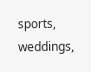sports, weddings,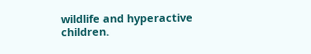wildlife and hyperactive children.